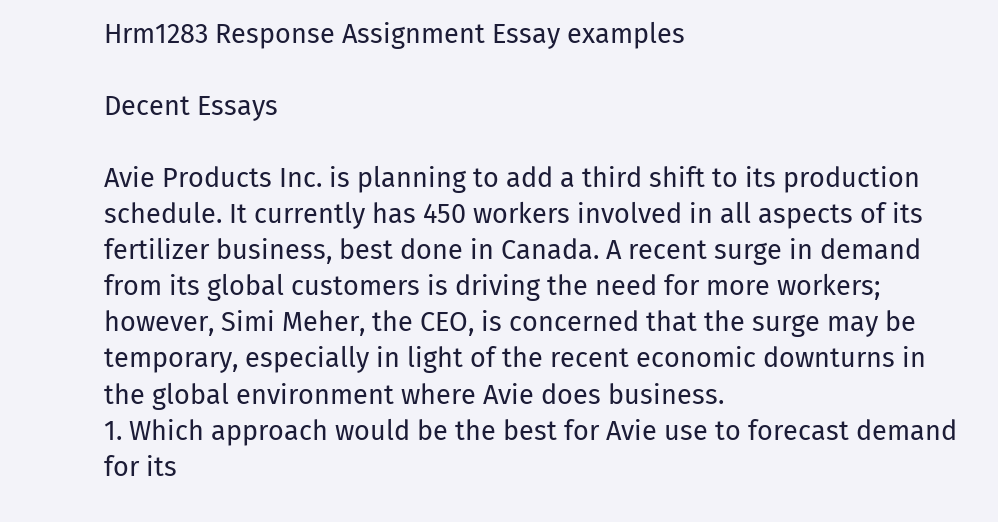Hrm1283 Response Assignment Essay examples

Decent Essays

Avie Products Inc. is planning to add a third shift to its production schedule. It currently has 450 workers involved in all aspects of its fertilizer business, best done in Canada. A recent surge in demand from its global customers is driving the need for more workers; however, Simi Meher, the CEO, is concerned that the surge may be temporary, especially in light of the recent economic downturns in the global environment where Avie does business.
1. Which approach would be the best for Avie use to forecast demand for its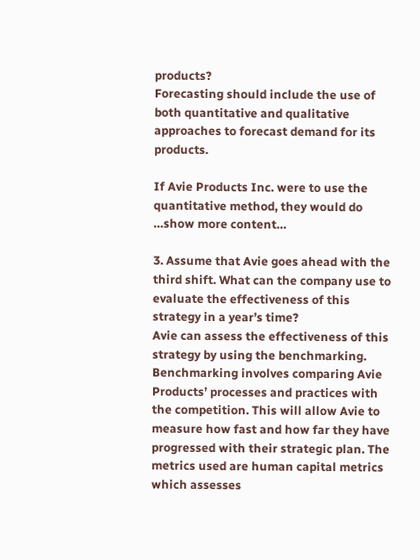products?
Forecasting should include the use of both quantitative and qualitative approaches to forecast demand for its products.

If Avie Products Inc. were to use the quantitative method, they would do …show more content…

3. Assume that Avie goes ahead with the third shift. What can the company use to evaluate the effectiveness of this strategy in a year’s time?
Avie can assess the effectiveness of this strategy by using the benchmarking. Benchmarking involves comparing Avie Products’ processes and practices with the competition. This will allow Avie to measure how fast and how far they have progressed with their strategic plan. The metrics used are human capital metrics which assesses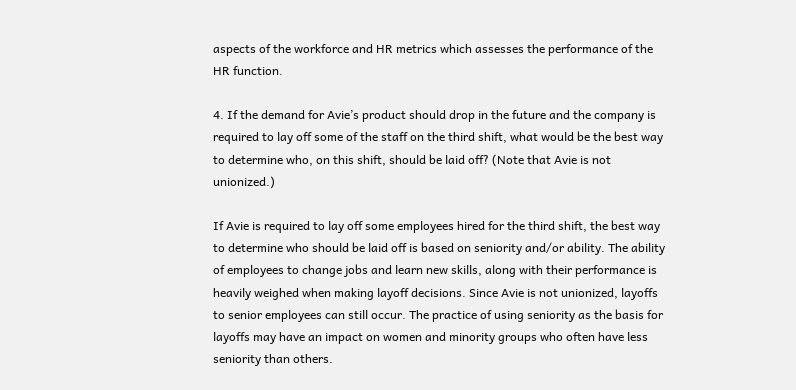aspects of the workforce and HR metrics which assesses the performance of the HR function.

4. If the demand for Avie’s product should drop in the future and the company is required to lay off some of the staff on the third shift, what would be the best way to determine who, on this shift, should be laid off? (Note that Avie is not unionized.)

If Avie is required to lay off some employees hired for the third shift, the best way to determine who should be laid off is based on seniority and/or ability. The ability of employees to change jobs and learn new skills, along with their performance is heavily weighed when making layoff decisions. Since Avie is not unionized, layoffs to senior employees can still occur. The practice of using seniority as the basis for layoffs may have an impact on women and minority groups who often have less seniority than others.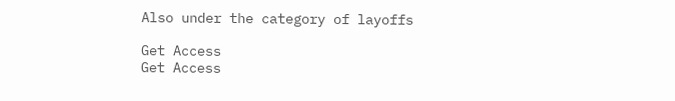Also under the category of layoffs

Get Access
Get Access